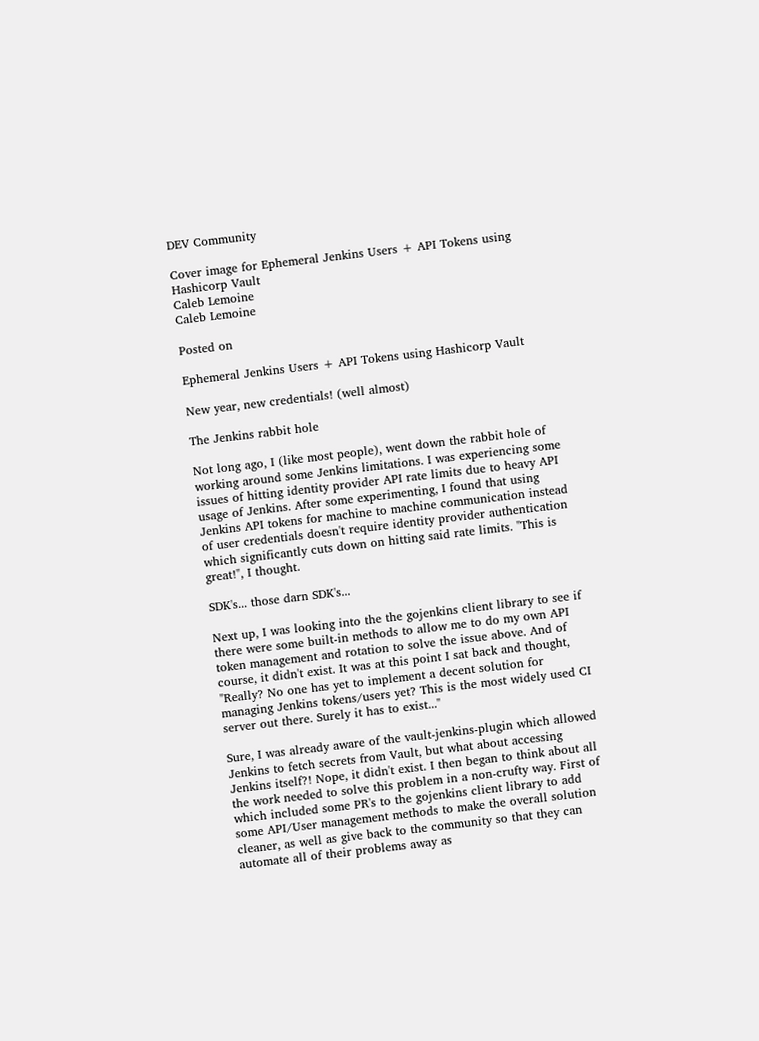DEV Community

Cover image for Ephemeral Jenkins Users + API Tokens using Hashicorp Vault
Caleb Lemoine
Caleb Lemoine

Posted on

Ephemeral Jenkins Users + API Tokens using Hashicorp Vault

New year, new credentials! (well almost)

The Jenkins rabbit hole

Not long ago, I (like most people), went down the rabbit hole of working around some Jenkins limitations. I was experiencing some issues of hitting identity provider API rate limits due to heavy API usage of Jenkins. After some experimenting, I found that using Jenkins API tokens for machine to machine communication instead of user credentials doesn't require identity provider authentication which significantly cuts down on hitting said rate limits. "This is great!", I thought.

SDK's... those darn SDK's...

Next up, I was looking into the the gojenkins client library to see if there were some built-in methods to allow me to do my own API token management and rotation to solve the issue above. And of course, it didn't exist. It was at this point I sat back and thought, "Really? No one has yet to implement a decent solution for managing Jenkins tokens/users yet? This is the most widely used CI server out there. Surely it has to exist..."

Sure, I was already aware of the vault-jenkins-plugin which allowed Jenkins to fetch secrets from Vault, but what about accessing Jenkins itself?! Nope, it didn't exist. I then began to think about all the work needed to solve this problem in a non-crufty way. First of which included some PR's to the gojenkins client library to add some API/User management methods to make the overall solution cleaner, as well as give back to the community so that they can automate all of their problems away as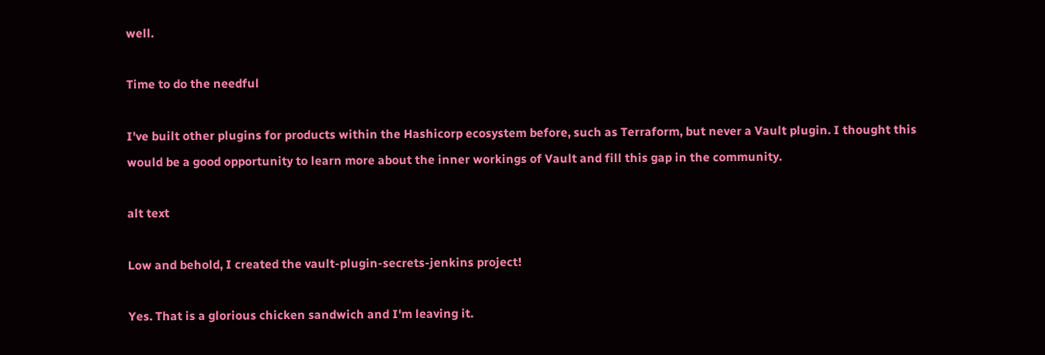well.

Time to do the needful

I've built other plugins for products within the Hashicorp ecosystem before, such as Terraform, but never a Vault plugin. I thought this would be a good opportunity to learn more about the inner workings of Vault and fill this gap in the community.

alt text

Low and behold, I created the vault-plugin-secrets-jenkins project!

Yes. That is a glorious chicken sandwich and I'm leaving it.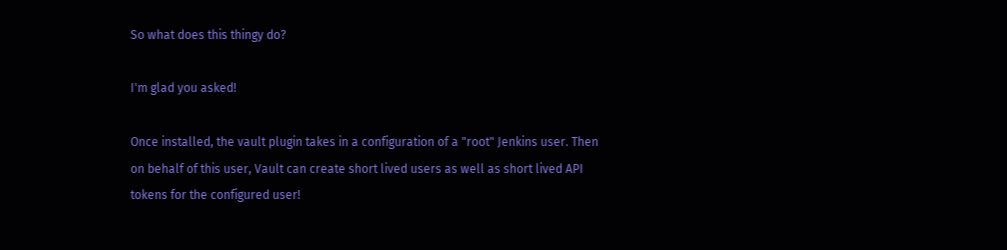So what does this thingy do?

I'm glad you asked!

Once installed, the vault plugin takes in a configuration of a "root" Jenkins user. Then on behalf of this user, Vault can create short lived users as well as short lived API tokens for the configured user!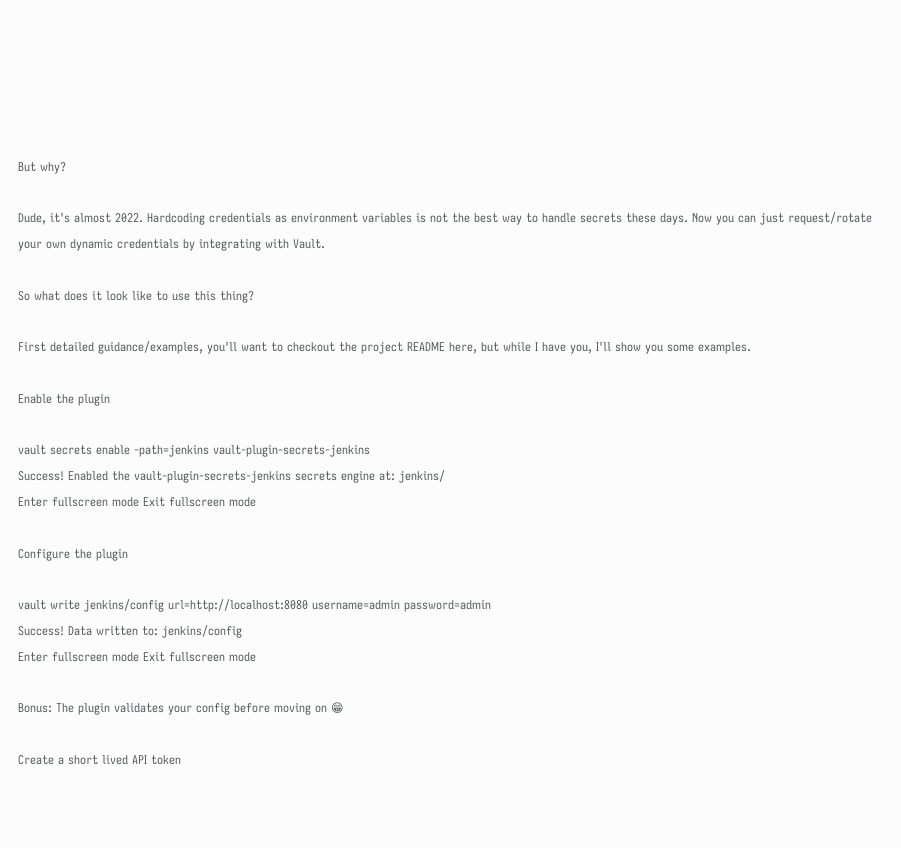But why?

Dude, it's almost 2022. Hardcoding credentials as environment variables is not the best way to handle secrets these days. Now you can just request/rotate your own dynamic credentials by integrating with Vault.

So what does it look like to use this thing?

First detailed guidance/examples, you'll want to checkout the project README here, but while I have you, I'll show you some examples.

Enable the plugin

vault secrets enable -path=jenkins vault-plugin-secrets-jenkins
Success! Enabled the vault-plugin-secrets-jenkins secrets engine at: jenkins/
Enter fullscreen mode Exit fullscreen mode

Configure the plugin

vault write jenkins/config url=http://localhost:8080 username=admin password=admin
Success! Data written to: jenkins/config
Enter fullscreen mode Exit fullscreen mode

Bonus: The plugin validates your config before moving on 😁

Create a short lived API token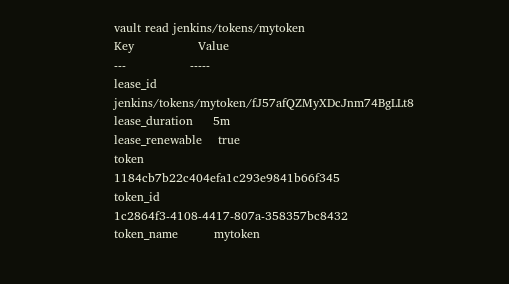vault read jenkins/tokens/mytoken
Key                Value
---                -----
lease_id           jenkins/tokens/mytoken/fJ57afQZMyXDcJnm74BgLLt8
lease_duration     5m
lease_renewable    true
token              1184cb7b22c404efa1c293e9841b66f345
token_id           1c2864f3-4108-4417-807a-358357bc8432
token_name         mytoken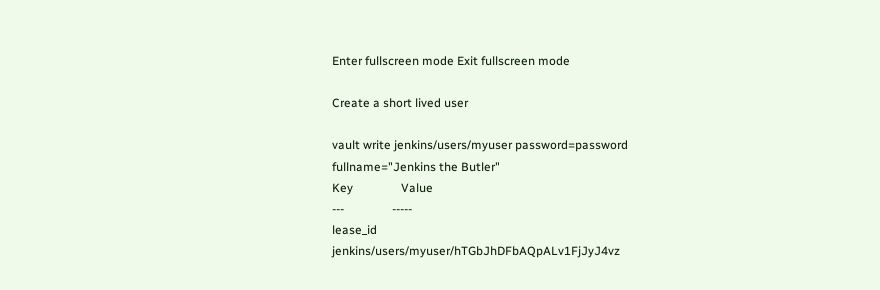Enter fullscreen mode Exit fullscreen mode

Create a short lived user

vault write jenkins/users/myuser password=password fullname="Jenkins the Butler"
Key                Value
---                -----
lease_id           jenkins/users/myuser/hTGbJhDFbAQpALv1FjJyJ4vz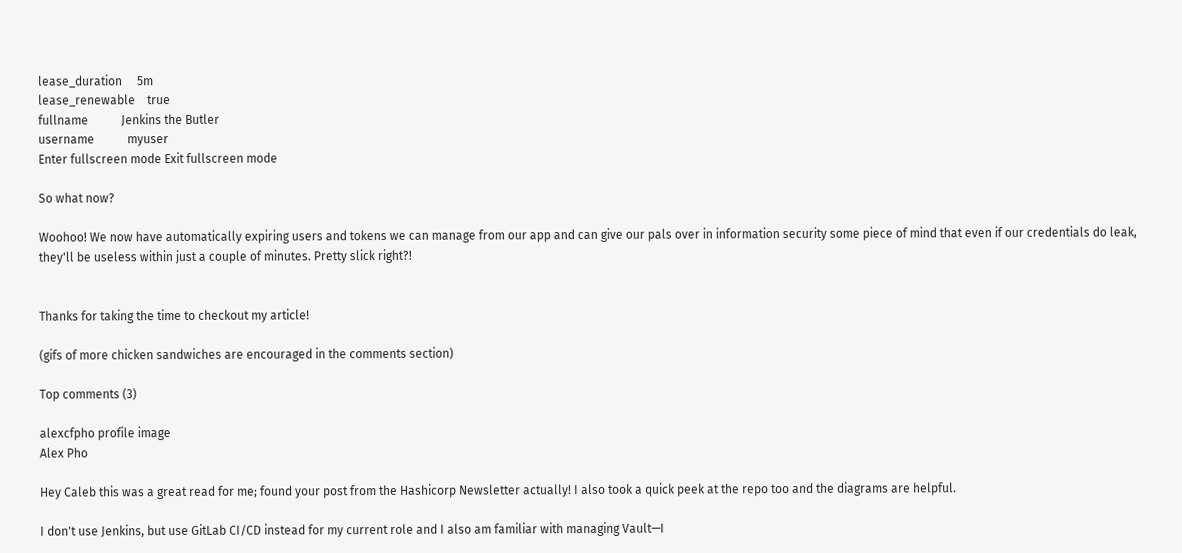lease_duration     5m
lease_renewable    true
fullname           Jenkins the Butler
username           myuser
Enter fullscreen mode Exit fullscreen mode

So what now?

Woohoo! We now have automatically expiring users and tokens we can manage from our app and can give our pals over in information security some piece of mind that even if our credentials do leak, they'll be useless within just a couple of minutes. Pretty slick right?!


Thanks for taking the time to checkout my article!

(gifs of more chicken sandwiches are encouraged in the comments section)

Top comments (3)

alexcfpho profile image
Alex Pho

Hey Caleb this was a great read for me; found your post from the Hashicorp Newsletter actually! I also took a quick peek at the repo too and the diagrams are helpful.

I don't use Jenkins, but use GitLab CI/CD instead for my current role and I also am familiar with managing Vault—I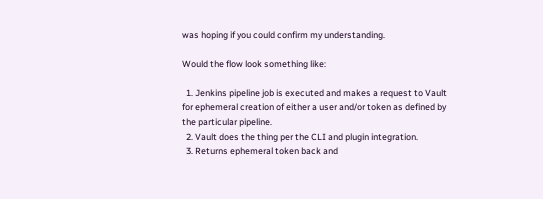was hoping if you could confirm my understanding.

Would the flow look something like:

  1. Jenkins pipeline job is executed and makes a request to Vault for ephemeral creation of either a user and/or token as defined by the particular pipeline.
  2. Vault does the thing per the CLI and plugin integration.
  3. Returns ephemeral token back and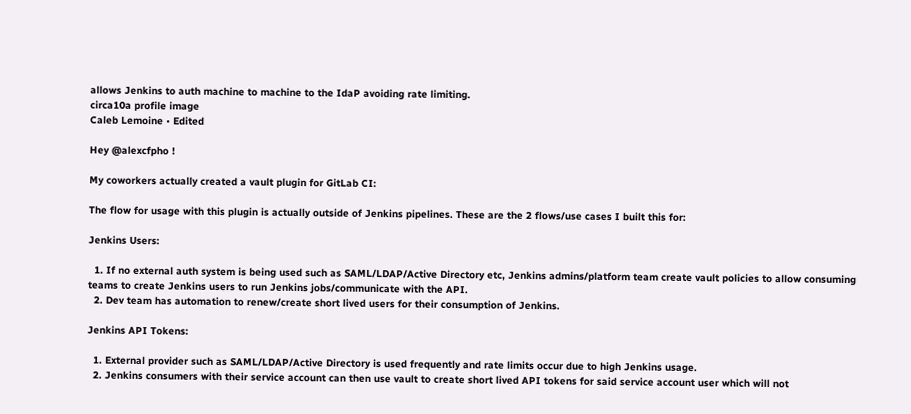allows Jenkins to auth machine to machine to the IdaP avoiding rate limiting.
circa10a profile image
Caleb Lemoine • Edited

Hey @alexcfpho !

My coworkers actually created a vault plugin for GitLab CI:

The flow for usage with this plugin is actually outside of Jenkins pipelines. These are the 2 flows/use cases I built this for:

Jenkins Users:

  1. If no external auth system is being used such as SAML/LDAP/Active Directory etc, Jenkins admins/platform team create vault policies to allow consuming teams to create Jenkins users to run Jenkins jobs/communicate with the API.
  2. Dev team has automation to renew/create short lived users for their consumption of Jenkins.

Jenkins API Tokens:

  1. External provider such as SAML/LDAP/Active Directory is used frequently and rate limits occur due to high Jenkins usage.
  2. Jenkins consumers with their service account can then use vault to create short lived API tokens for said service account user which will not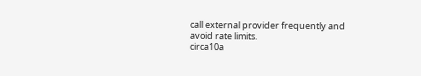call external provider frequently and avoid rate limits.
circa10a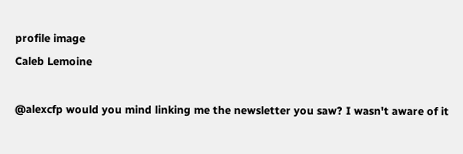profile image
Caleb Lemoine

@alexcfp would you mind linking me the newsletter you saw? I wasn't aware of it